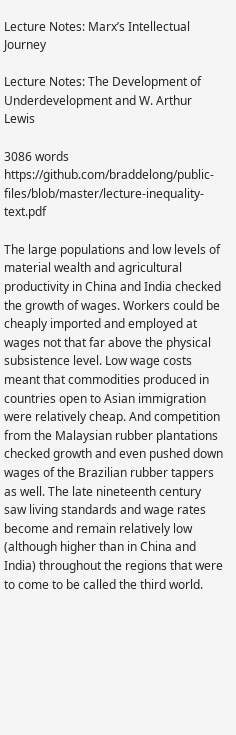Lecture Notes: Marx’s Intellectual Journey

Lecture Notes: The Development of Underdevelopment and W. Arthur Lewis

3086 words https://github.com/braddelong/public-files/blob/master/lecture-inequality-text.pdf

The large populations and low levels of material wealth and agricultural productivity in China and India checked the growth of wages. Workers could be cheaply imported and employed at wages not that far above the physical subsistence level. Low wage costs meant that commodities produced in countries open to Asian immigration were relatively cheap. And competition from the Malaysian rubber plantations checked growth and even pushed down wages of the Brazilian rubber tappers as well. The late nineteenth century saw living standards and wage rates become and remain relatively low (although higher than in China and India) throughout the regions that were to come to be called the third world.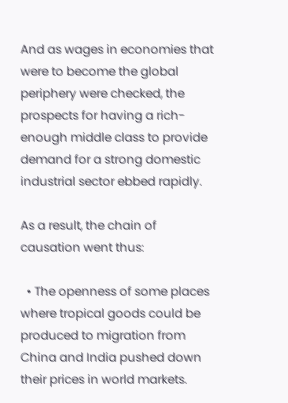And as wages in economies that were to become the global periphery were checked, the prospects for having a rich-enough middle class to provide demand for a strong domestic industrial sector ebbed rapidly.

As a result, the chain of causation went thus:

  • The openness of some places where tropical goods could be produced to migration from China and India pushed down their prices in world markets.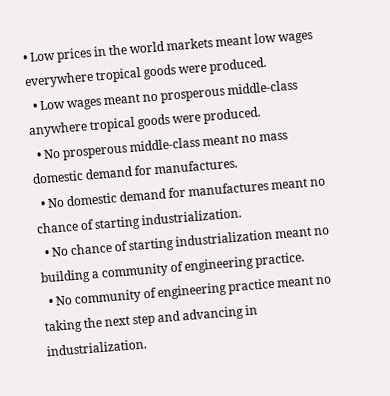• Low prices in the world markets meant low wages everywhere tropical goods were produced.
  • Low wages meant no prosperous middle-class anywhere tropical goods were produced.
  • No prosperous middle-class meant no mass domestic demand for manufactures.
  • No domestic demand for manufactures meant no chance of starting industrialization.
  • No chance of starting industrialization meant no building a community of engineering practice.
  • No community of engineering practice meant no taking the next step and advancing in industrialization.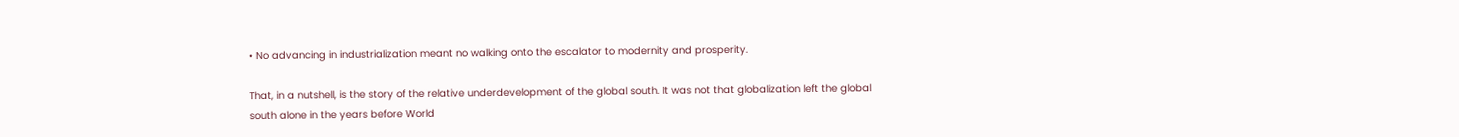• No advancing in industrialization meant no walking onto the escalator to modernity and prosperity.

That, in a nutshell, is the story of the relative underdevelopment of the global south. It was not that globalization left the global south alone in the years before World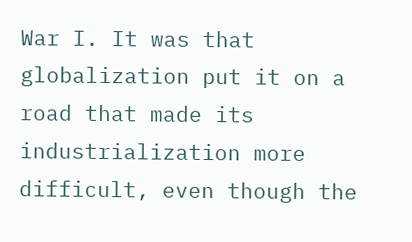War I. It was that globalization put it on a road that made its industrialization more difficult, even though the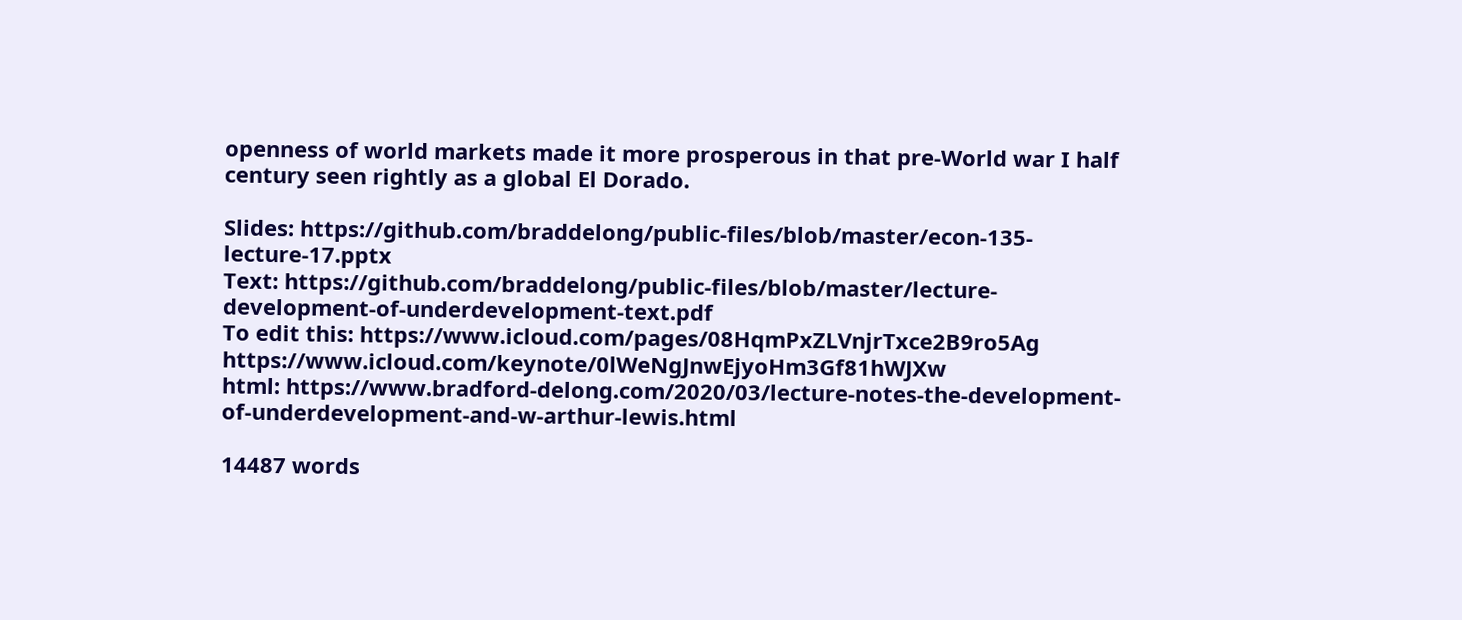openness of world markets made it more prosperous in that pre-World war I half century seen rightly as a global El Dorado.

Slides: https://github.com/braddelong/public-files/blob/master/econ-135-lecture-17.pptx
Text: https://github.com/braddelong/public-files/blob/master/lecture-development-of-underdevelopment-text.pdf
To edit this: https://www.icloud.com/pages/08HqmPxZLVnjrTxce2B9ro5Ag https://www.icloud.com/keynote/0lWeNgJnwEjyoHm3Gf81hWJXw
html: https://www.bradford-delong.com/2020/03/lecture-notes-the-development-of-underdevelopment-and-w-arthur-lewis.html

14487 words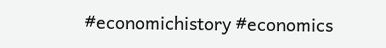#economichistory #economics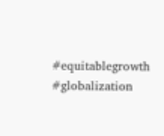#equitablegrowth #globalization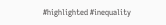#highlighted #inequality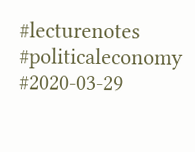#lecturenotes #politicaleconomy #2020-03-29